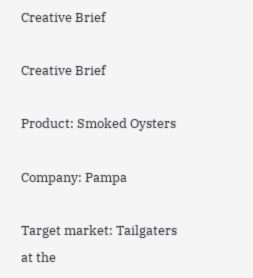Creative Brief

Creative Brief

Product: Smoked Oysters

Company: Pampa

Target market: Tailgaters at the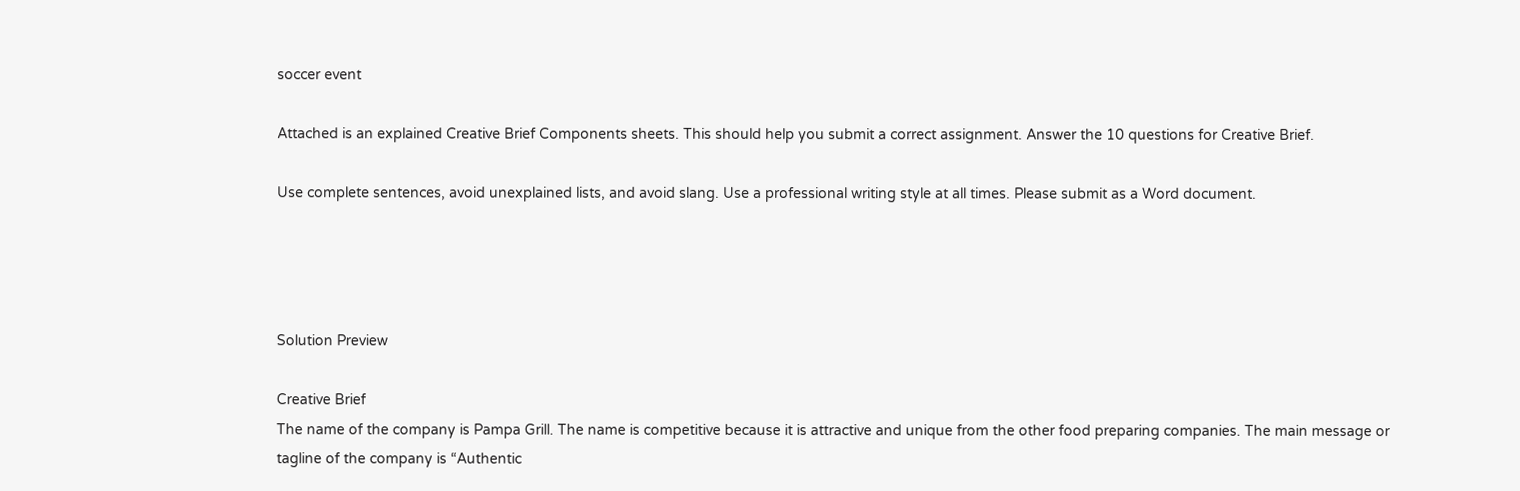soccer event

Attached is an explained Creative Brief Components sheets. This should help you submit a correct assignment. Answer the 10 questions for Creative Brief.

Use complete sentences, avoid unexplained lists, and avoid slang. Use a professional writing style at all times. Please submit as a Word document.




Solution Preview

Creative Brief
The name of the company is Pampa Grill. The name is competitive because it is attractive and unique from the other food preparing companies. The main message or tagline of the company is “Authentic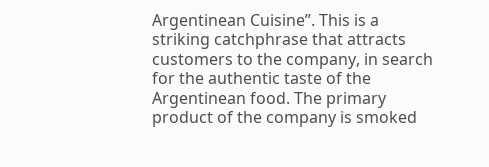Argentinean Cuisine”. This is a striking catchphrase that attracts customers to the company, in search for the authentic taste of the Argentinean food. The primary product of the company is smoked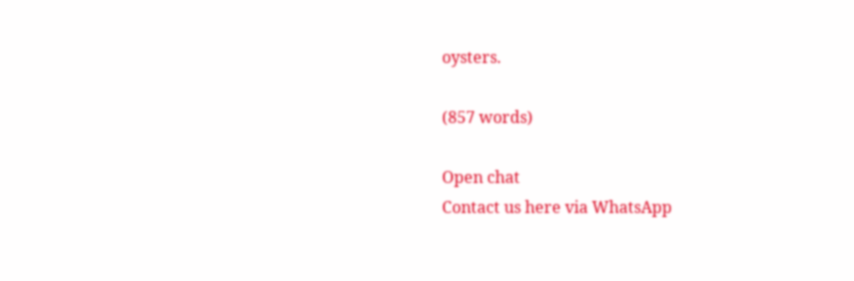oysters.

(857 words)

Open chat
Contact us here via WhatsApp